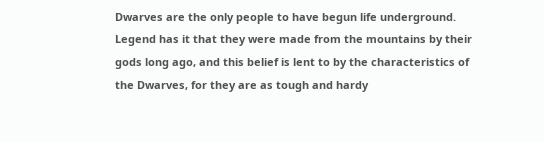Dwarves are the only people to have begun life underground. Legend has it that they were made from the mountains by their gods long ago, and this belief is lent to by the characteristics of the Dwarves, for they are as tough and hardy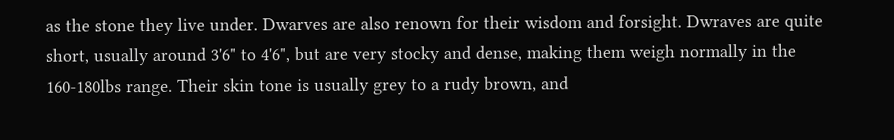as the stone they live under. Dwarves are also renown for their wisdom and forsight. Dwraves are quite short, usually around 3'6" to 4'6", but are very stocky and dense, making them weigh normally in the 160-180lbs range. Their skin tone is usually grey to a rudy brown, and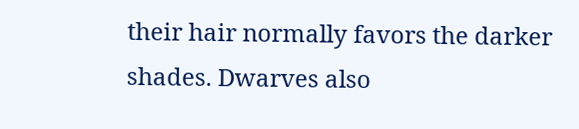their hair normally favors the darker shades. Dwarves also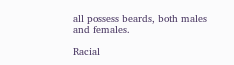all possess beards, both males and females.

Racial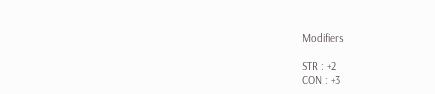Modifiers

STR : +2
CON : +3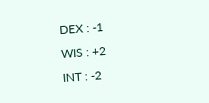DEX : -1
WIS : +2
INT : -2